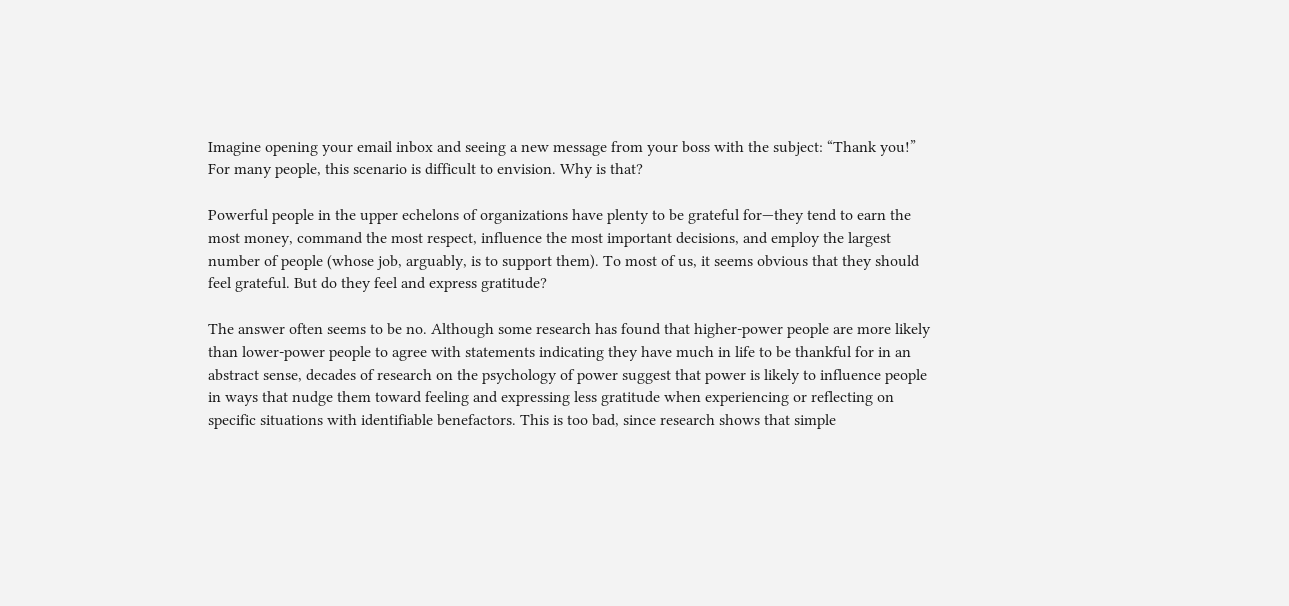Imagine opening your email inbox and seeing a new message from your boss with the subject: “Thank you!” For many people, this scenario is difficult to envision. Why is that?

Powerful people in the upper echelons of organizations have plenty to be grateful for—they tend to earn the most money, command the most respect, influence the most important decisions, and employ the largest number of people (whose job, arguably, is to support them). To most of us, it seems obvious that they should feel grateful. But do they feel and express gratitude?

The answer often seems to be no. Although some research has found that higher-power people are more likely than lower-power people to agree with statements indicating they have much in life to be thankful for in an abstract sense, decades of research on the psychology of power suggest that power is likely to influence people in ways that nudge them toward feeling and expressing less gratitude when experiencing or reflecting on specific situations with identifiable benefactors. This is too bad, since research shows that simple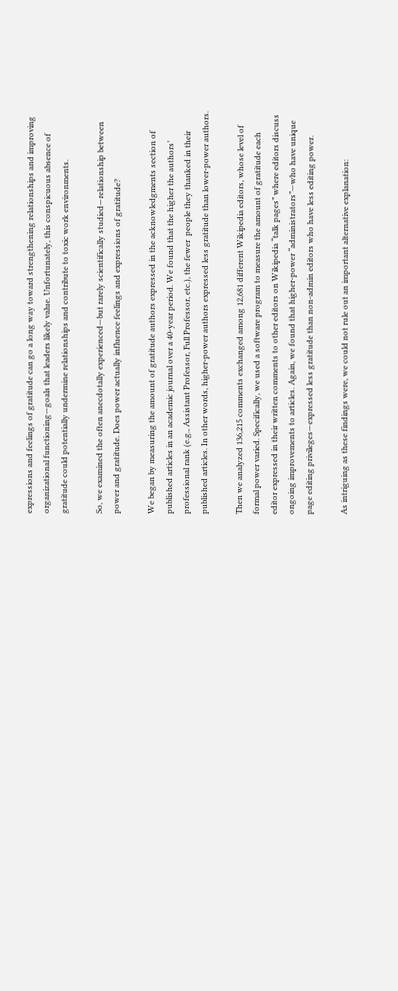expressions and feelings of gratitude can go a long way toward strengthening relationships and improving organizational functioning—goals that leaders likely value. Unfortunately, this conspicuous absence of gratitude could potentially undermine relationships and contribute to toxic work environments.

So, we examined the often anecdotally experienced—but rarely scientifically studied—relationship between power and gratitude. Does power actually influence feelings and expressions of gratitude?

We began by measuring the amount of gratitude authors expressed in the acknowledgments section of published articles in an academic journal over a 40-year period. We found that the higher the authors’ professional rank (e.g., Assistant Professor, Full Professor, etc.), the fewer  people they thanked in their published articles. In other words, higher-power authors expressed less gratitude than lower-power authors.

Then we analyzed 136,215 comments exchanged among 12,681 different Wikipedia editors, whose level of formal power varied. Specifically, we used a software program to measure the amount of gratitude each editor expressed in their written comments to other editors on Wikipedia “talk pages” where editors discuss ongoing improvements to articles. Again, we found that higher-power “administrators”—who have unique page editing privileges—expressed less gratitude than non-admin editors who have less editing power.

As intriguing as these findings were, we could not rule out an important alternative explanation: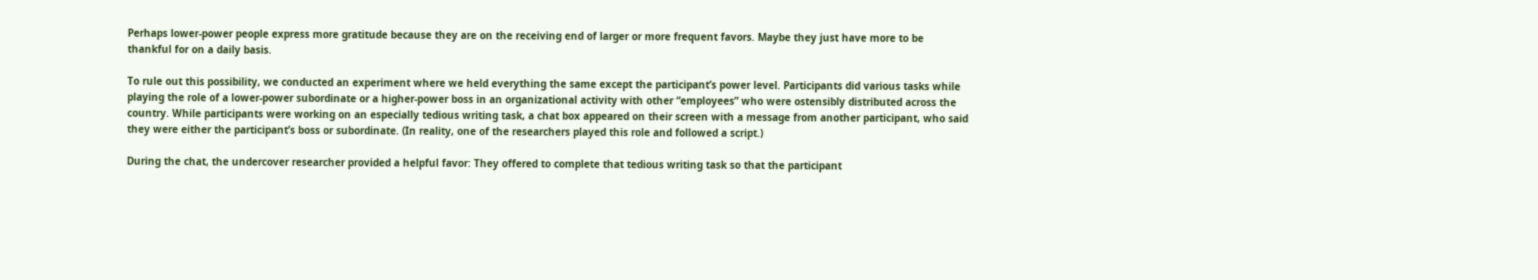Perhaps lower-power people express more gratitude because they are on the receiving end of larger or more frequent favors. Maybe they just have more to be thankful for on a daily basis.

To rule out this possibility, we conducted an experiment where we held everything the same except the participant’s power level. Participants did various tasks while playing the role of a lower-power subordinate or a higher-power boss in an organizational activity with other “employees” who were ostensibly distributed across the country. While participants were working on an especially tedious writing task, a chat box appeared on their screen with a message from another participant, who said they were either the participant’s boss or subordinate. (In reality, one of the researchers played this role and followed a script.)

During the chat, the undercover researcher provided a helpful favor: They offered to complete that tedious writing task so that the participant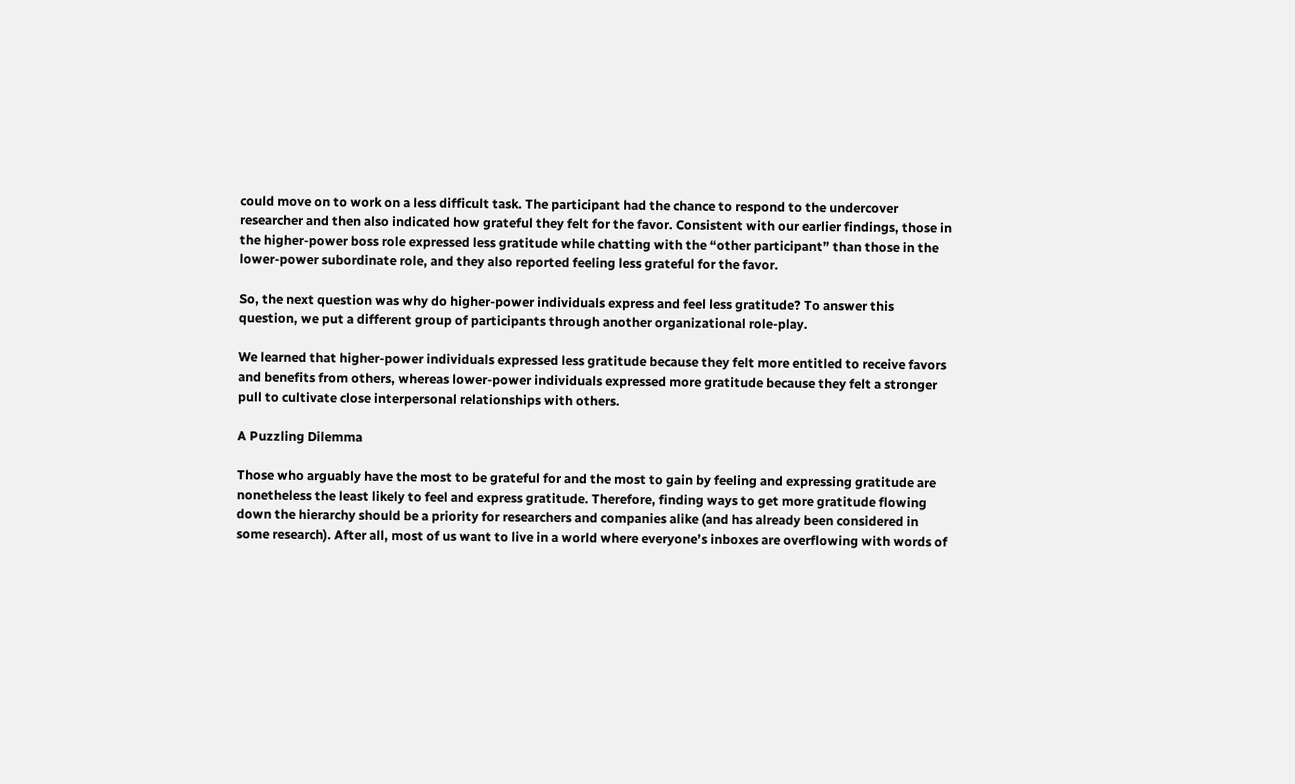could move on to work on a less difficult task. The participant had the chance to respond to the undercover researcher and then also indicated how grateful they felt for the favor. Consistent with our earlier findings, those in the higher-power boss role expressed less gratitude while chatting with the “other participant” than those in the lower-power subordinate role, and they also reported feeling less grateful for the favor.

So, the next question was why do higher-power individuals express and feel less gratitude? To answer this question, we put a different group of participants through another organizational role-play.

We learned that higher-power individuals expressed less gratitude because they felt more entitled to receive favors and benefits from others, whereas lower-power individuals expressed more gratitude because they felt a stronger pull to cultivate close interpersonal relationships with others.

A Puzzling Dilemma

Those who arguably have the most to be grateful for and the most to gain by feeling and expressing gratitude are nonetheless the least likely to feel and express gratitude. Therefore, finding ways to get more gratitude flowing down the hierarchy should be a priority for researchers and companies alike (and has already been considered in some research). After all, most of us want to live in a world where everyone’s inboxes are overflowing with words of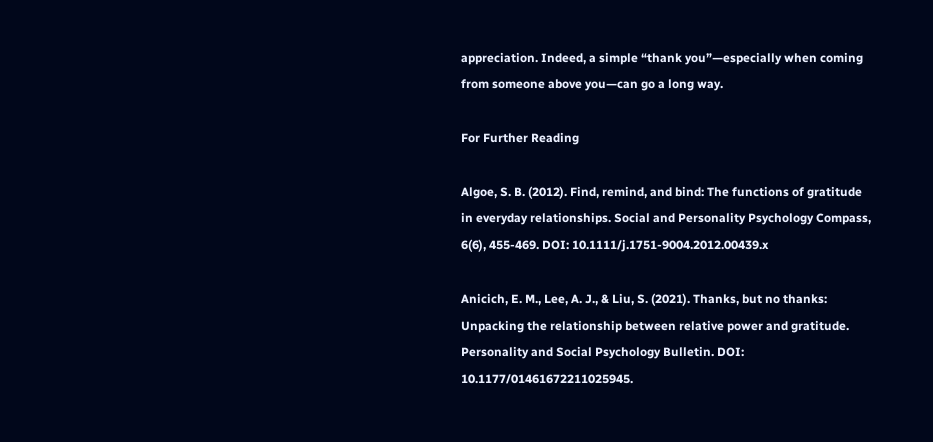appreciation. Indeed, a simple “thank you”—especially when coming from someone above you—can go a long way.

For Further Reading

Algoe, S. B. (2012). Find, remind, and bind: The functions of gratitude in everyday relationships. Social and Personality Psychology Compass, 6(6), 455-469. DOI: 10.1111/j.1751-9004.2012.00439.x

Anicich, E. M., Lee, A. J., & Liu, S. (2021). Thanks, but no thanks: Unpacking the relationship between relative power and gratitude. Personality and Social Psychology Bulletin. DOI: 10.1177/01461672211025945.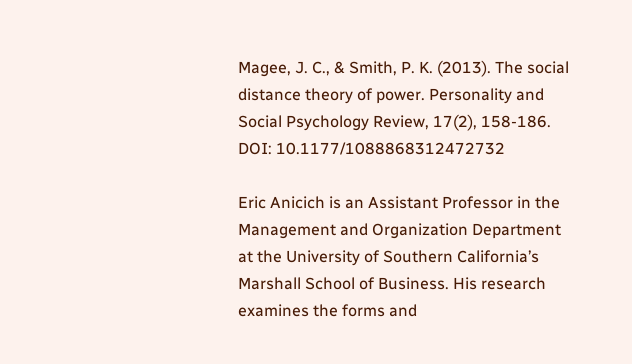Magee, J. C., & Smith, P. K. (2013). The social distance theory of power. Personality and Social Psychology Review, 17(2), 158-186. DOI: 10.1177/1088868312472732

Eric Anicich is an Assistant Professor in the Management and Organization Department at the University of Southern California’s Marshall School of Business. His research examines the forms and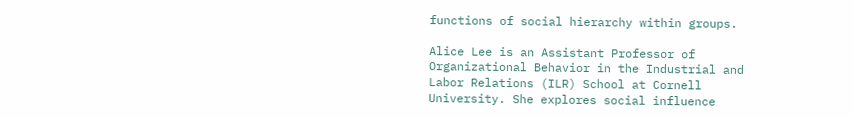functions of social hierarchy within groups.

Alice Lee is an Assistant Professor of Organizational Behavior in the Industrial and Labor Relations (ILR) School at Cornell University. She explores social influence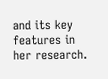and its key features in her research.